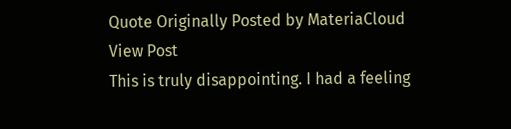Quote Originally Posted by MateriaCloud View Post
This is truly disappointing. I had a feeling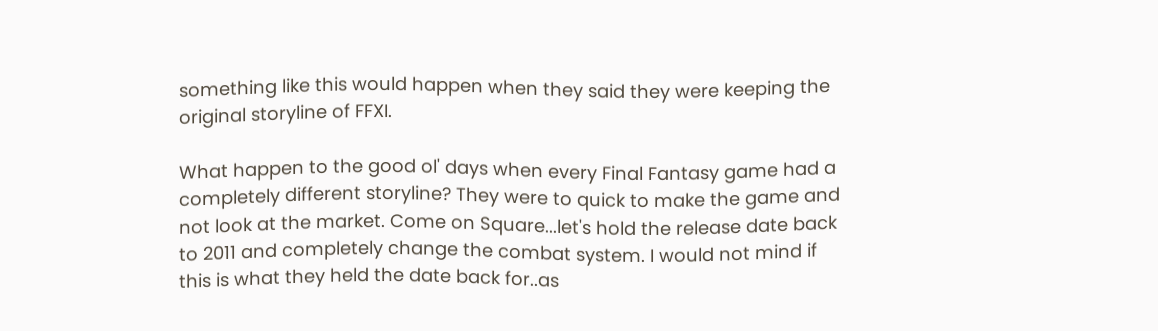something like this would happen when they said they were keeping the original storyline of FFXI.

What happen to the good ol' days when every Final Fantasy game had a completely different storyline? They were to quick to make the game and not look at the market. Come on Square...let's hold the release date back to 2011 and completely change the combat system. I would not mind if this is what they held the date back for..as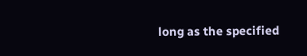long as the specified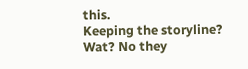this.
Keeping the storyline? Wat? No they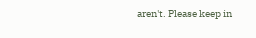aren't. Please keep in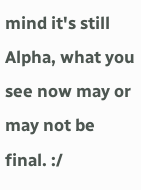mind it's still Alpha, what you see now may or may not be final. :/